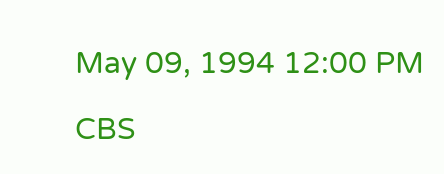May 09, 1994 12:00 PM

CBS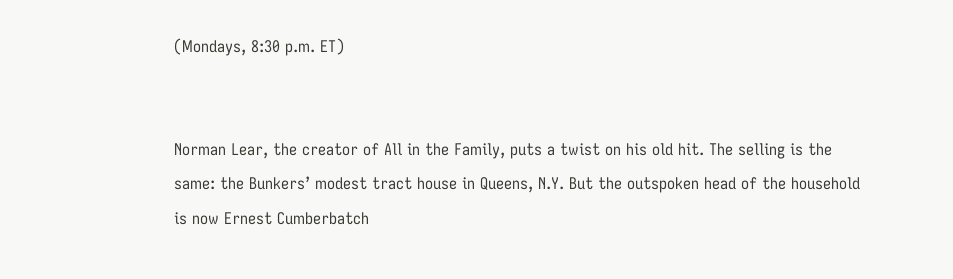(Mondays, 8:30 p.m. ET)


Norman Lear, the creator of All in the Family, puts a twist on his old hit. The selling is the same: the Bunkers’ modest tract house in Queens, N.Y. But the outspoken head of the household is now Ernest Cumberbatch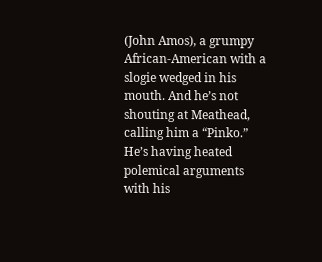(John Amos), a grumpy African-American with a slogie wedged in his mouth. And he’s not shouting at Meathead, calling him a “Pinko.” He’s having heated polemical arguments with his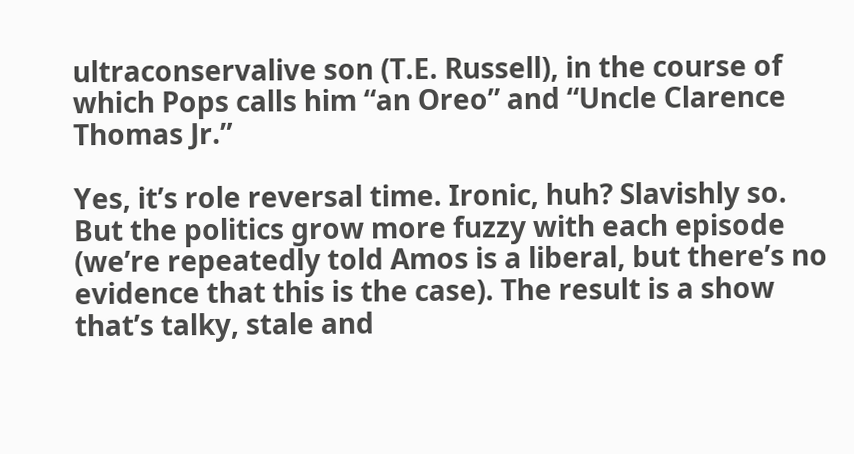ultraconservalive son (T.E. Russell), in the course of which Pops calls him “an Oreo” and “Uncle Clarence Thomas Jr.”

Yes, it’s role reversal time. Ironic, huh? Slavishly so. But the politics grow more fuzzy with each episode (we’re repeatedly told Amos is a liberal, but there’s no evidence that this is the case). The result is a show that’s talky, stale and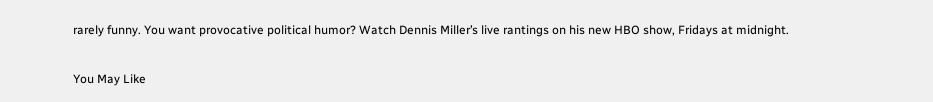rarely funny. You want provocative political humor? Watch Dennis Miller’s live rantings on his new HBO show, Fridays at midnight.

You May Like